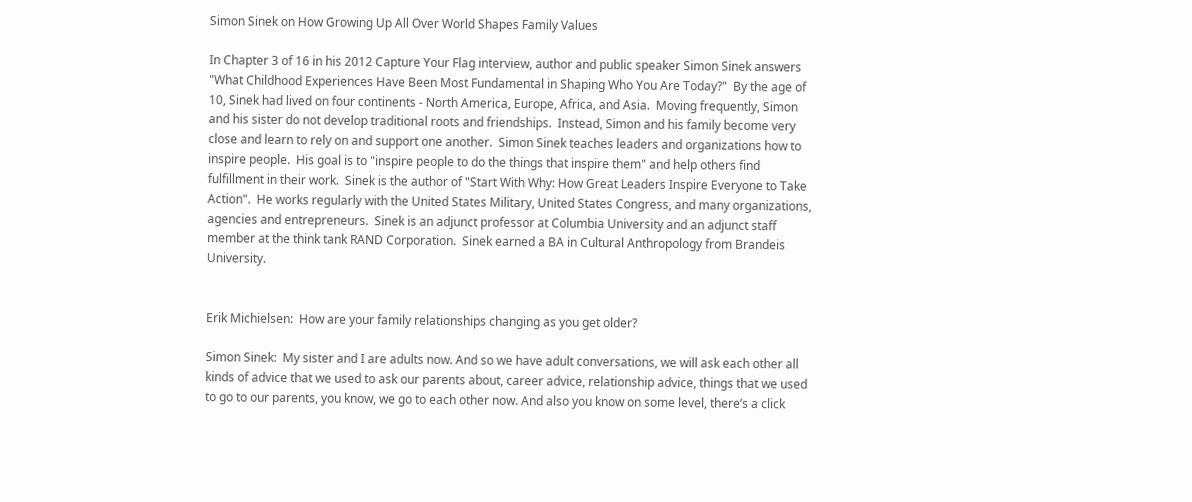Simon Sinek on How Growing Up All Over World Shapes Family Values

In Chapter 3 of 16 in his 2012 Capture Your Flag interview, author and public speaker Simon Sinek answers "What Childhood Experiences Have Been Most Fundamental in Shaping Who You Are Today?"  By the age of 10, Sinek had lived on four continents - North America, Europe, Africa, and Asia.  Moving frequently, Simon and his sister do not develop traditional roots and friendships.  Instead, Simon and his family become very close and learn to rely on and support one another.  Simon Sinek teaches leaders and organizations how to inspire people.  His goal is to "inspire people to do the things that inspire them" and help others find fulfillment in their work.  Sinek is the author of "Start With Why: How Great Leaders Inspire Everyone to Take Action".  He works regularly with the United States Military, United States Congress, and many organizations, agencies and entrepreneurs.  Sinek is an adjunct professor at Columbia University and an adjunct staff member at the think tank RAND Corporation.  Sinek earned a BA in Cultural Anthropology from Brandeis University.


Erik Michielsen:  How are your family relationships changing as you get older?

Simon Sinek:  My sister and I are adults now. And so we have adult conversations, we will ask each other all kinds of advice that we used to ask our parents about, career advice, relationship advice, things that we used to go to our parents, you know, we go to each other now. And also you know on some level, there’s a click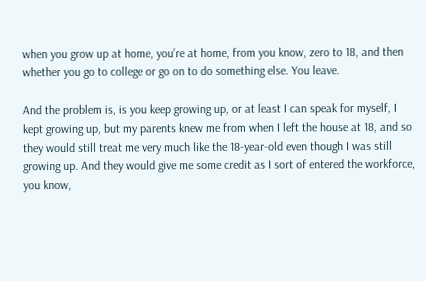when you grow up at home, you’re at home, from you know, zero to 18, and then whether you go to college or go on to do something else. You leave.

And the problem is, is you keep growing up, or at least I can speak for myself, I kept growing up, but my parents knew me from when I left the house at 18, and so they would still treat me very much like the 18-year-old even though I was still growing up. And they would give me some credit as I sort of entered the workforce, you know,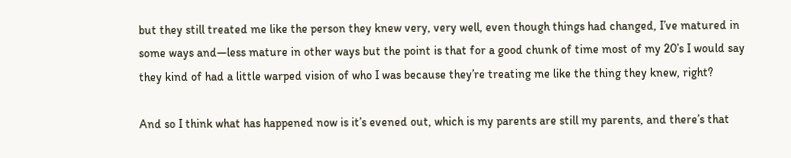but they still treated me like the person they knew very, very well, even though things had changed, I’ve matured in some ways and—less mature in other ways but the point is that for a good chunk of time most of my 20’s I would say they kind of had a little warped vision of who I was because they’re treating me like the thing they knew, right?

And so I think what has happened now is it’s evened out, which is my parents are still my parents, and there’s that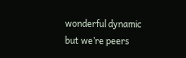wonderful dynamic but we’re peers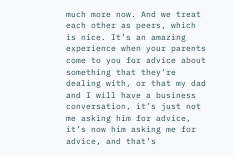much more now. And we treat each other as peers, which is nice. It’s an amazing experience when your parents come to you for advice about something that they’re dealing with, or that my dad and I will have a business conversation, it’s just not me asking him for advice, it’s now him asking me for advice, and that’s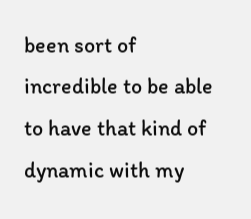been sort of incredible to be able to have that kind of dynamic with my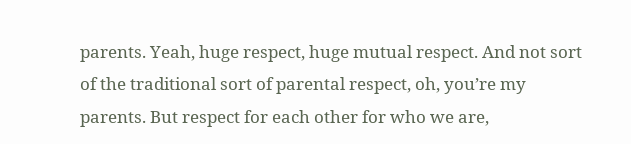parents. Yeah, huge respect, huge mutual respect. And not sort of the traditional sort of parental respect, oh, you’re my parents. But respect for each other for who we are,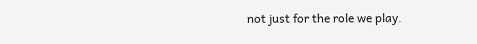not just for the role we play.